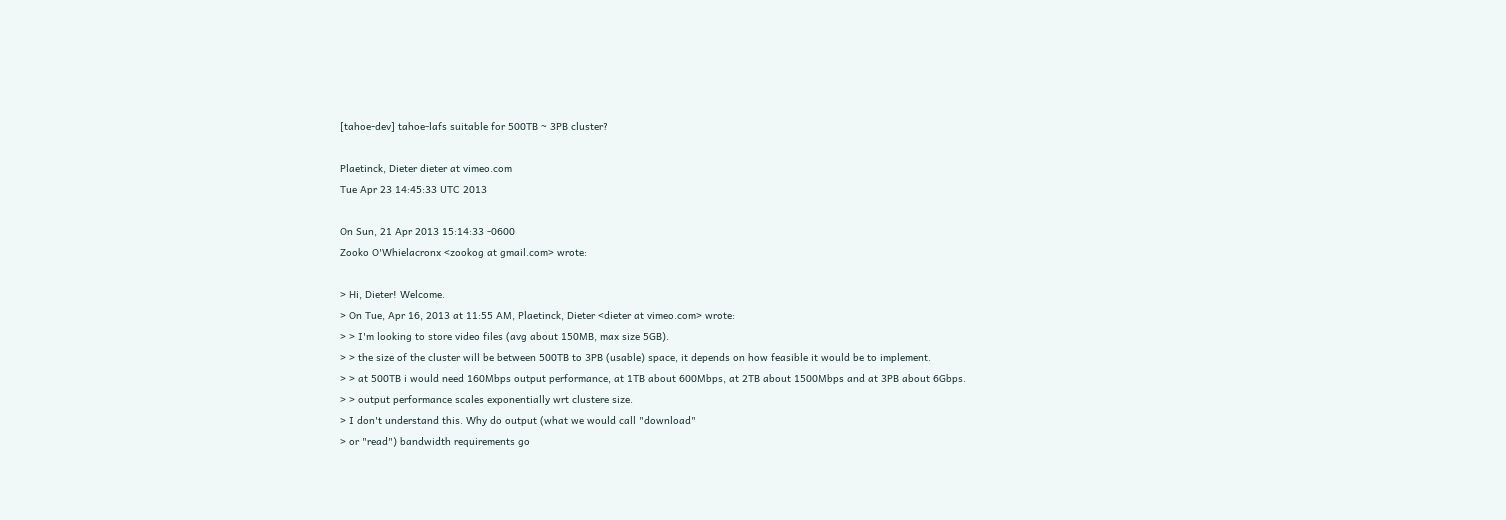[tahoe-dev] tahoe-lafs suitable for 500TB ~ 3PB cluster?

Plaetinck, Dieter dieter at vimeo.com
Tue Apr 23 14:45:33 UTC 2013

On Sun, 21 Apr 2013 15:14:33 -0600
Zooko O'Whielacronx <zookog at gmail.com> wrote:

> Hi, Dieter! Welcome.
> On Tue, Apr 16, 2013 at 11:55 AM, Plaetinck, Dieter <dieter at vimeo.com> wrote:
> > I'm looking to store video files (avg about 150MB, max size 5GB).
> > the size of the cluster will be between 500TB to 3PB (usable) space, it depends on how feasible it would be to implement.
> > at 500TB i would need 160Mbps output performance, at 1TB about 600Mbps, at 2TB about 1500Mbps and at 3PB about 6Gbps.
> > output performance scales exponentially wrt clustere size.
> I don't understand this. Why do output (what we would call "download"
> or "read") bandwidth requirements go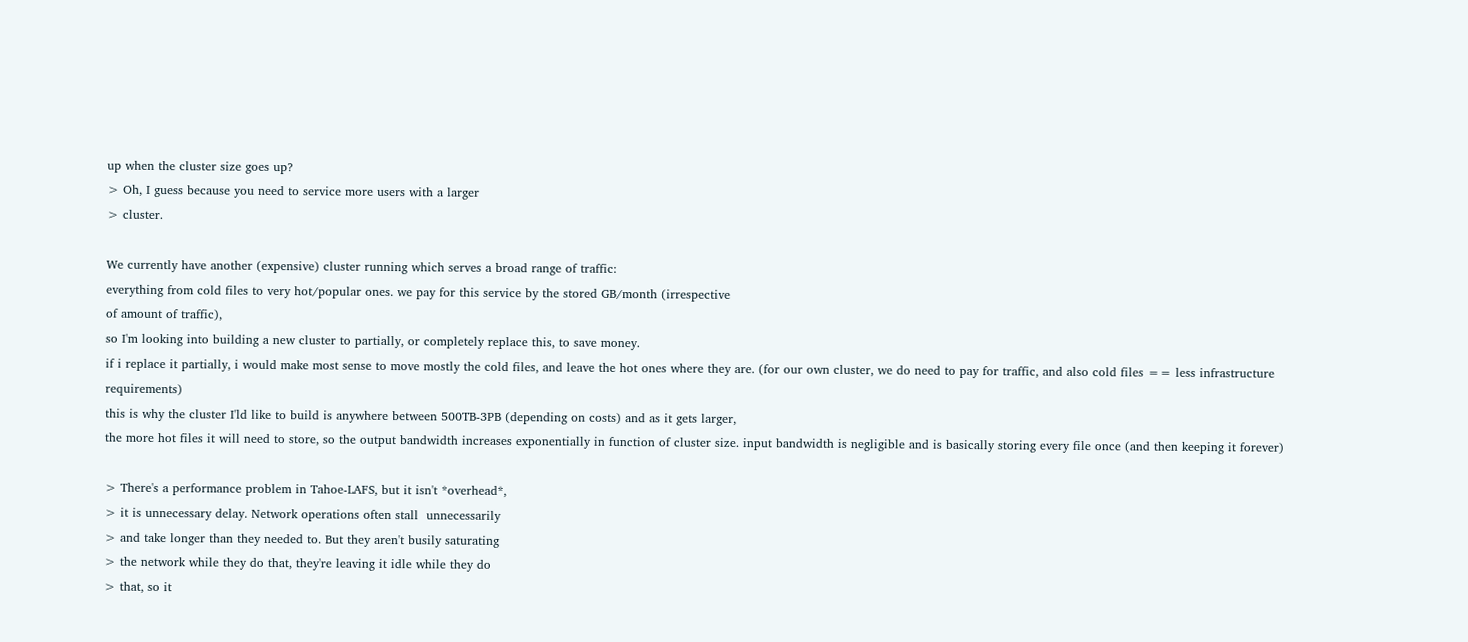up when the cluster size goes up?
> Oh, I guess because you need to service more users with a larger
> cluster.

We currently have another (expensive) cluster running which serves a broad range of traffic:
everything from cold files to very hot/popular ones. we pay for this service by the stored GB/month (irrespective
of amount of traffic),
so I'm looking into building a new cluster to partially, or completely replace this, to save money.
if i replace it partially, i would make most sense to move mostly the cold files, and leave the hot ones where they are. (for our own cluster, we do need to pay for traffic, and also cold files == less infrastructure requirements)
this is why the cluster I'ld like to build is anywhere between 500TB-3PB (depending on costs) and as it gets larger,
the more hot files it will need to store, so the output bandwidth increases exponentially in function of cluster size. input bandwidth is negligible and is basically storing every file once (and then keeping it forever)

> There's a performance problem in Tahoe-LAFS, but it isn't *overhead*,
> it is unnecessary delay. Network operations often stall  unnecessarily
> and take longer than they needed to. But they aren't busily saturating
> the network while they do that, they're leaving it idle while they do
> that, so it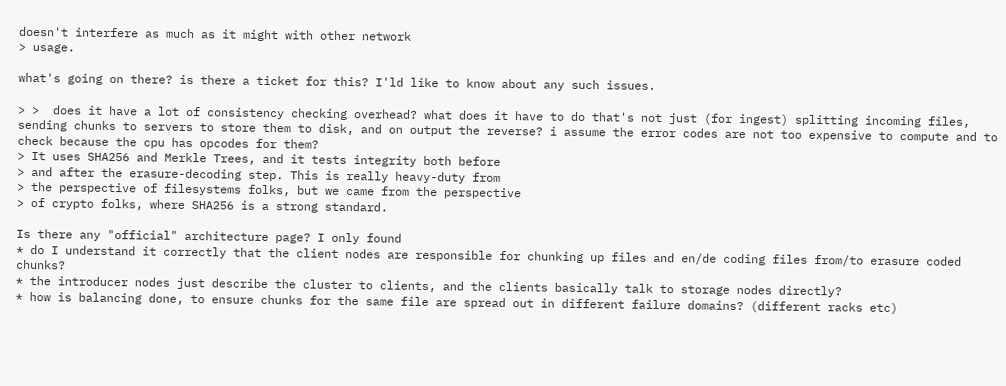doesn't interfere as much as it might with other network
> usage.

what's going on there? is there a ticket for this? I'ld like to know about any such issues.

> >  does it have a lot of consistency checking overhead? what does it have to do that's not just (for ingest) splitting incoming files, sending chunks to servers to store them to disk, and on output the reverse? i assume the error codes are not too expensive to compute and to check because the cpu has opcodes for them?
> It uses SHA256 and Merkle Trees, and it tests integrity both before
> and after the erasure-decoding step. This is really heavy-duty from
> the perspective of filesystems folks, but we came from the perspective
> of crypto folks, where SHA256 is a strong standard.

Is there any "official" architecture page? I only found
* do I understand it correctly that the client nodes are responsible for chunking up files and en/de coding files from/to erasure coded chunks?
* the introducer nodes just describe the cluster to clients, and the clients basically talk to storage nodes directly?
* how is balancing done, to ensure chunks for the same file are spread out in different failure domains? (different racks etc)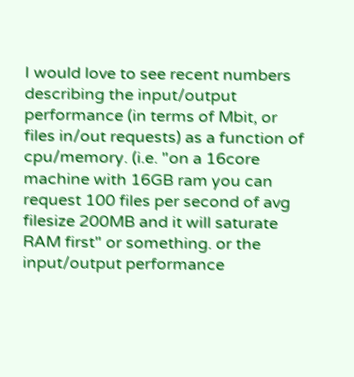I would love to see recent numbers describing the input/output performance (in terms of Mbit, or files in/out requests) as a function of cpu/memory. (i.e. "on a 16core machine with 16GB ram you can request 100 files per second of avg filesize 200MB and it will saturate RAM first" or something. or the input/output performance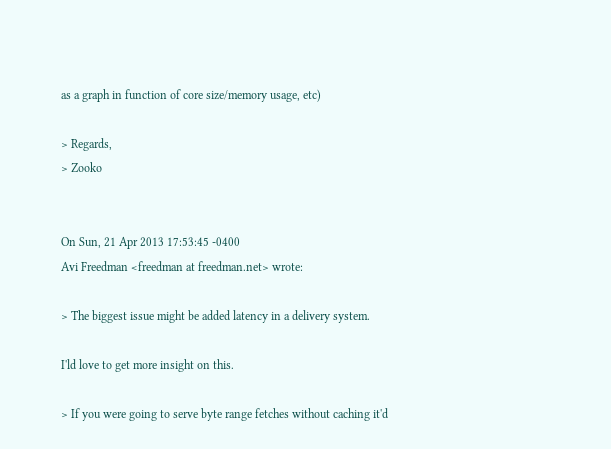as a graph in function of core size/memory usage, etc)

> Regards,
> Zooko


On Sun, 21 Apr 2013 17:53:45 -0400
Avi Freedman <freedman at freedman.net> wrote:

> The biggest issue might be added latency in a delivery system.

I'ld love to get more insight on this.

> If you were going to serve byte range fetches without caching it'd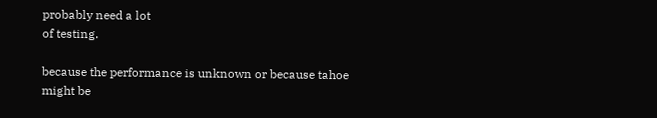probably need a lot
of testing.

because the performance is unknown or because tahoe might be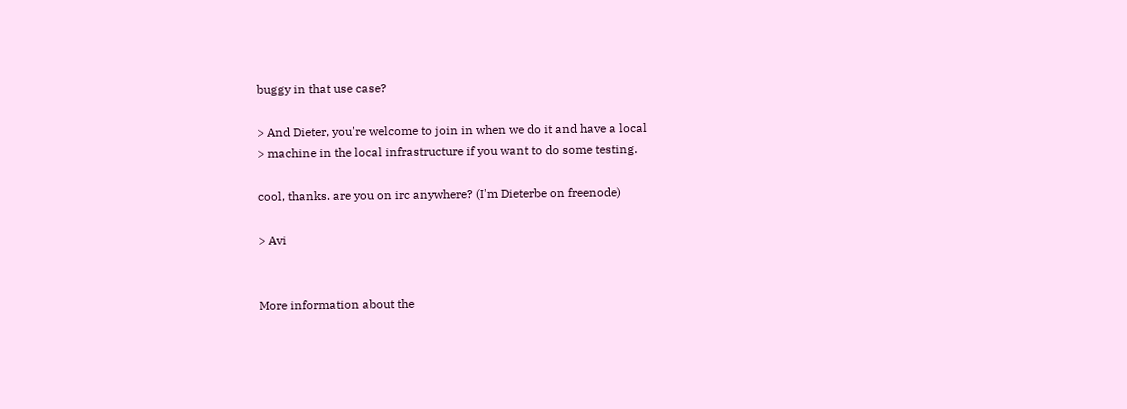buggy in that use case?

> And Dieter, you're welcome to join in when we do it and have a local
> machine in the local infrastructure if you want to do some testing.

cool, thanks. are you on irc anywhere? (I'm Dieterbe on freenode)

> Avi


More information about the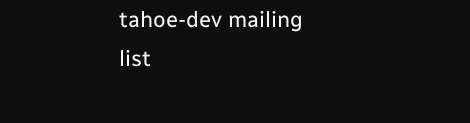tahoe-dev mailing list